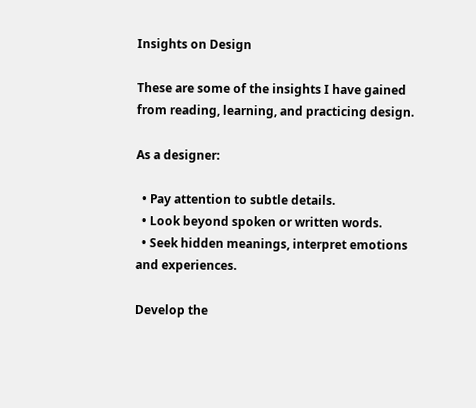Insights on Design

These are some of the insights I have gained from reading, learning, and practicing design.

As a designer:

  • Pay attention to subtle details.
  • Look beyond spoken or written words.
  • Seek hidden meanings, interpret emotions and experiences.

Develop the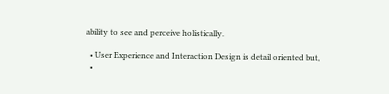ability to see and perceive holistically.

  • User Experience and Interaction Design is detail oriented but,
  •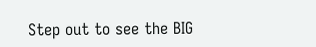Step out to see the BIG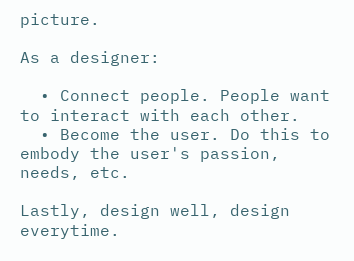picture.

As a designer:

  • Connect people. People want to interact with each other.
  • Become the user. Do this to embody the user's passion, needs, etc.

Lastly, design well, design everytime.